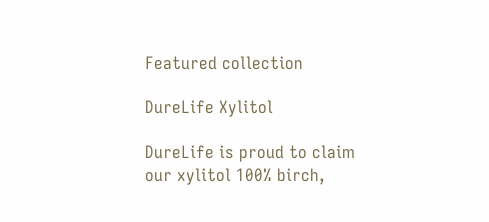Featured collection

DureLife Xylitol

DureLife is proud to claim our xylitol 100% birch,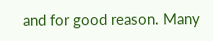and for good reason. Many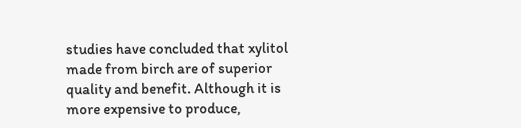studies have concluded that xylitol made from birch are of superior quality and benefit. Although it is more expensive to produce,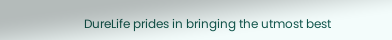DureLife prides in bringing the utmost best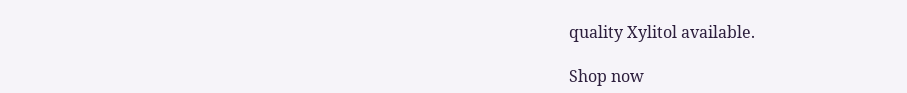quality Xylitol available.

Shop now